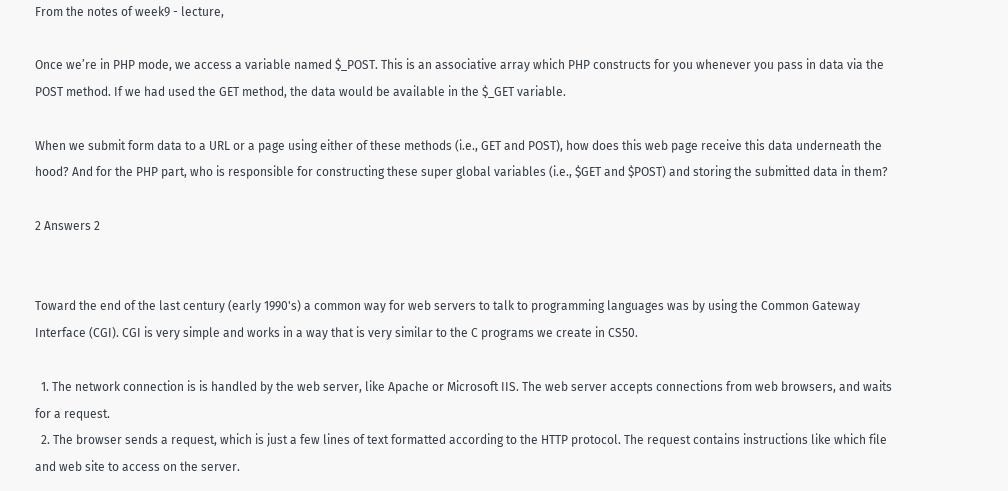From the notes of week9 - lecture,

Once we’re in PHP mode, we access a variable named $_POST. This is an associative array which PHP constructs for you whenever you pass in data via the POST method. If we had used the GET method, the data would be available in the $_GET variable.

When we submit form data to a URL or a page using either of these methods (i.e., GET and POST), how does this web page receive this data underneath the hood? And for the PHP part, who is responsible for constructing these super global variables (i.e., $GET and $POST) and storing the submitted data in them?

2 Answers 2


Toward the end of the last century (early 1990's) a common way for web servers to talk to programming languages was by using the Common Gateway Interface (CGI). CGI is very simple and works in a way that is very similar to the C programs we create in CS50.

  1. The network connection is is handled by the web server, like Apache or Microsoft IIS. The web server accepts connections from web browsers, and waits for a request.
  2. The browser sends a request, which is just a few lines of text formatted according to the HTTP protocol. The request contains instructions like which file and web site to access on the server.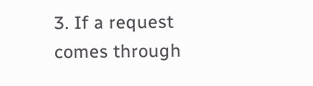3. If a request comes through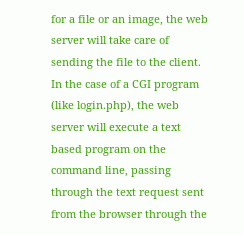for a file or an image, the web server will take care of sending the file to the client. In the case of a CGI program (like login.php), the web server will execute a text based program on the command line, passing through the text request sent from the browser through the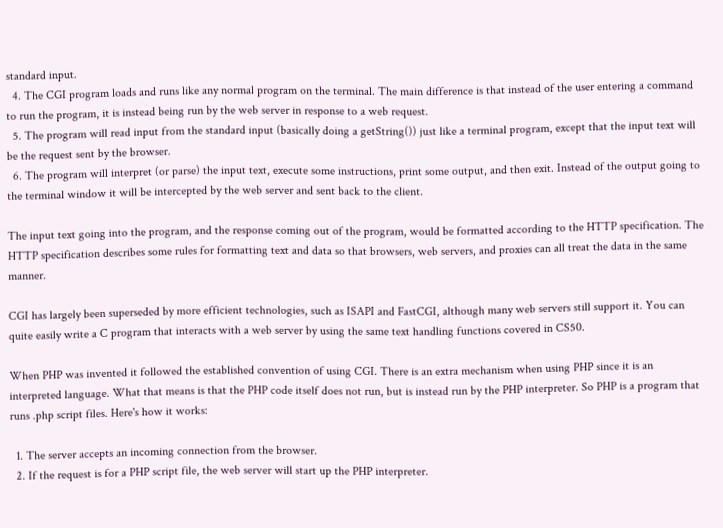standard input.
  4. The CGI program loads and runs like any normal program on the terminal. The main difference is that instead of the user entering a command to run the program, it is instead being run by the web server in response to a web request.
  5. The program will read input from the standard input (basically doing a getString()) just like a terminal program, except that the input text will be the request sent by the browser.
  6. The program will interpret (or parse) the input text, execute some instructions, print some output, and then exit. Instead of the output going to the terminal window it will be intercepted by the web server and sent back to the client.

The input text going into the program, and the response coming out of the program, would be formatted according to the HTTP specification. The HTTP specification describes some rules for formatting text and data so that browsers, web servers, and proxies can all treat the data in the same manner.

CGI has largely been superseded by more efficient technologies, such as ISAPI and FastCGI, although many web servers still support it. You can quite easily write a C program that interacts with a web server by using the same text handling functions covered in CS50.

When PHP was invented it followed the established convention of using CGI. There is an extra mechanism when using PHP since it is an interpreted language. What that means is that the PHP code itself does not run, but is instead run by the PHP interpreter. So PHP is a program that runs .php script files. Here's how it works:

  1. The server accepts an incoming connection from the browser.
  2. If the request is for a PHP script file, the web server will start up the PHP interpreter.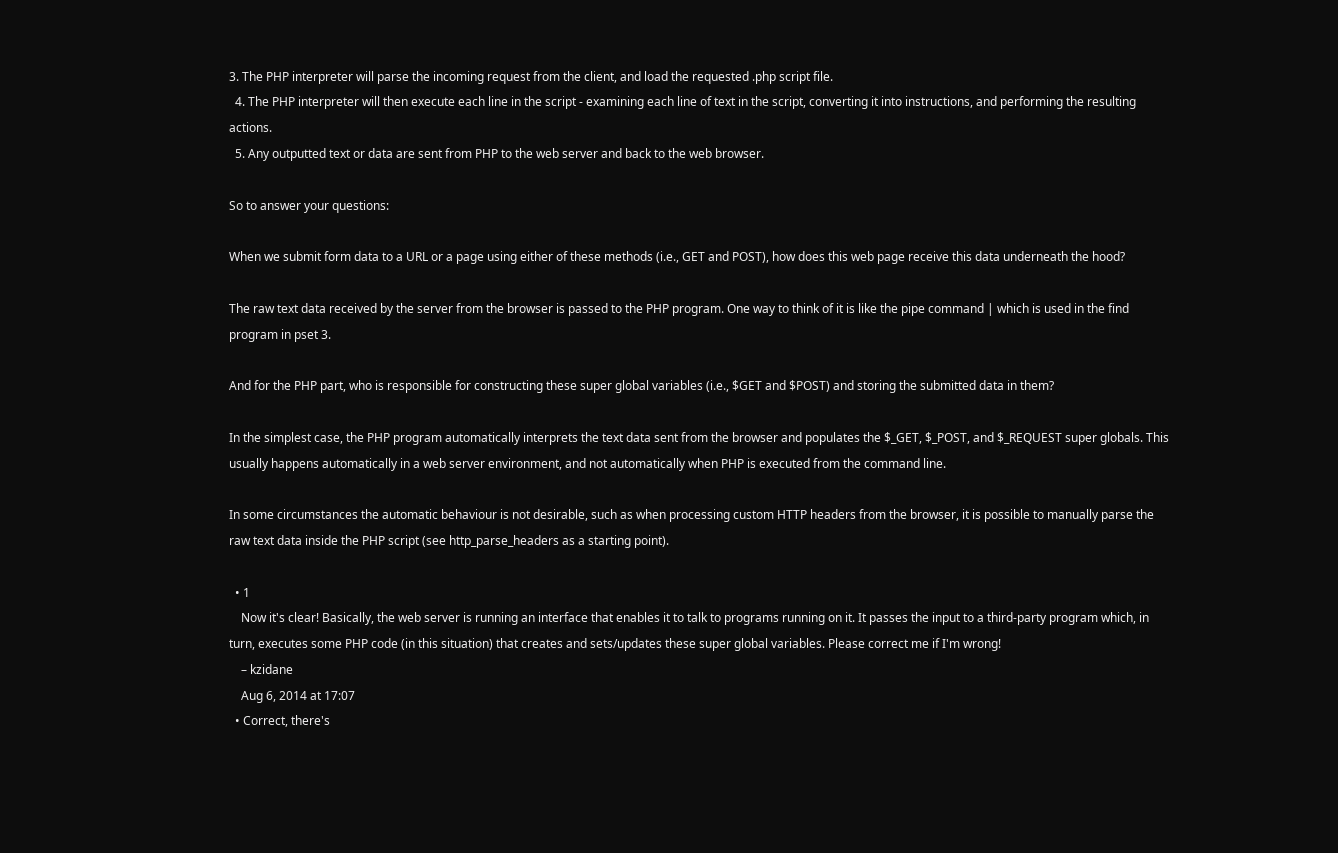3. The PHP interpreter will parse the incoming request from the client, and load the requested .php script file.
  4. The PHP interpreter will then execute each line in the script - examining each line of text in the script, converting it into instructions, and performing the resulting actions.
  5. Any outputted text or data are sent from PHP to the web server and back to the web browser.

So to answer your questions:

When we submit form data to a URL or a page using either of these methods (i.e., GET and POST), how does this web page receive this data underneath the hood?

The raw text data received by the server from the browser is passed to the PHP program. One way to think of it is like the pipe command | which is used in the find program in pset 3.

And for the PHP part, who is responsible for constructing these super global variables (i.e., $GET and $POST) and storing the submitted data in them?

In the simplest case, the PHP program automatically interprets the text data sent from the browser and populates the $_GET, $_POST, and $_REQUEST super globals. This usually happens automatically in a web server environment, and not automatically when PHP is executed from the command line.

In some circumstances the automatic behaviour is not desirable, such as when processing custom HTTP headers from the browser, it is possible to manually parse the raw text data inside the PHP script (see http_parse_headers as a starting point).

  • 1
    Now it's clear! Basically, the web server is running an interface that enables it to talk to programs running on it. It passes the input to a third-party program which, in turn, executes some PHP code (in this situation) that creates and sets/updates these super global variables. Please correct me if I'm wrong!
    – kzidane
    Aug 6, 2014 at 17:07
  • Correct, there's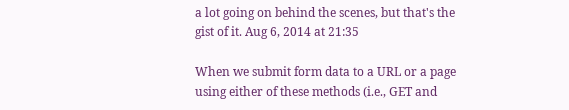a lot going on behind the scenes, but that's the gist of it. Aug 6, 2014 at 21:35

When we submit form data to a URL or a page using either of these methods (i.e., GET and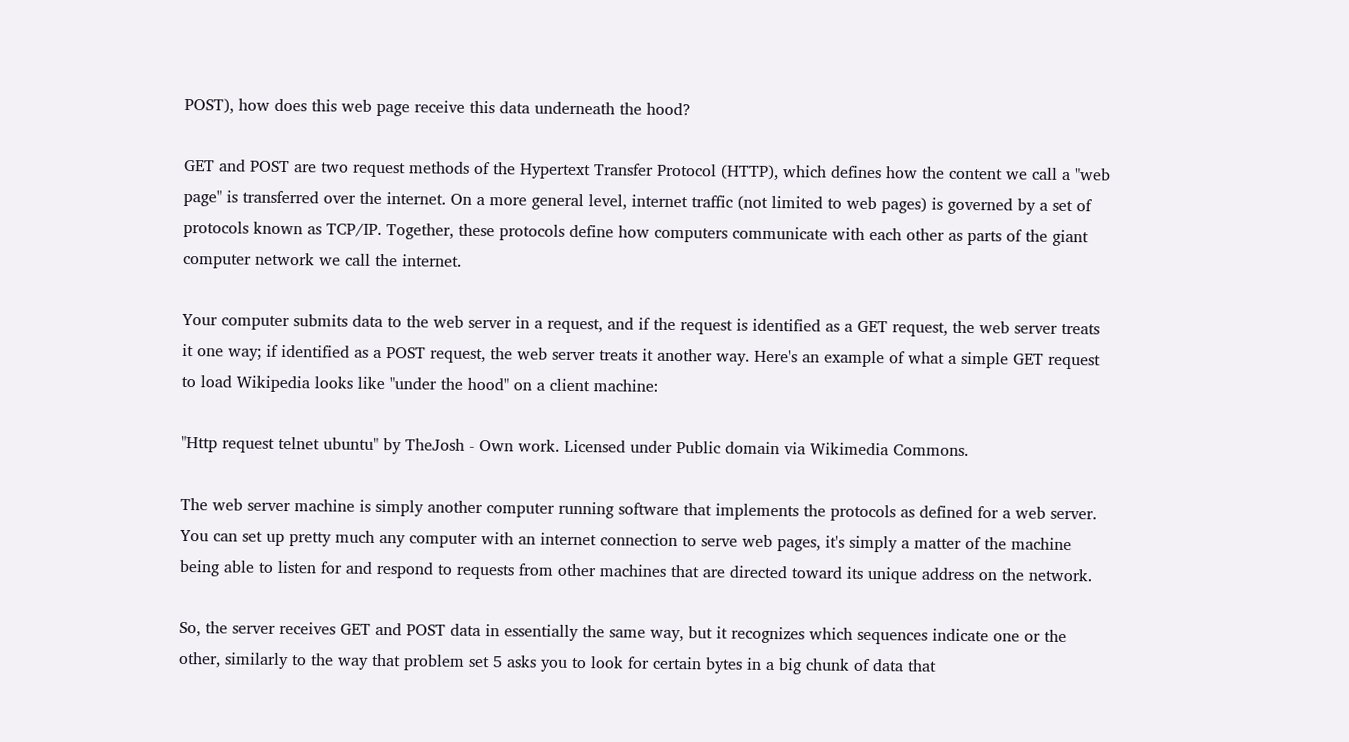POST), how does this web page receive this data underneath the hood?

GET and POST are two request methods of the Hypertext Transfer Protocol (HTTP), which defines how the content we call a "web page" is transferred over the internet. On a more general level, internet traffic (not limited to web pages) is governed by a set of protocols known as TCP/IP. Together, these protocols define how computers communicate with each other as parts of the giant computer network we call the internet.

Your computer submits data to the web server in a request, and if the request is identified as a GET request, the web server treats it one way; if identified as a POST request, the web server treats it another way. Here's an example of what a simple GET request to load Wikipedia looks like "under the hood" on a client machine:

"Http request telnet ubuntu" by TheJosh - Own work. Licensed under Public domain via Wikimedia Commons.

The web server machine is simply another computer running software that implements the protocols as defined for a web server. You can set up pretty much any computer with an internet connection to serve web pages, it's simply a matter of the machine being able to listen for and respond to requests from other machines that are directed toward its unique address on the network.

So, the server receives GET and POST data in essentially the same way, but it recognizes which sequences indicate one or the other, similarly to the way that problem set 5 asks you to look for certain bytes in a big chunk of data that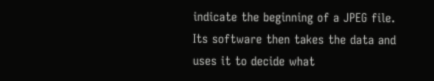indicate the beginning of a JPEG file. Its software then takes the data and uses it to decide what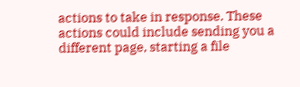actions to take in response. These actions could include sending you a different page, starting a file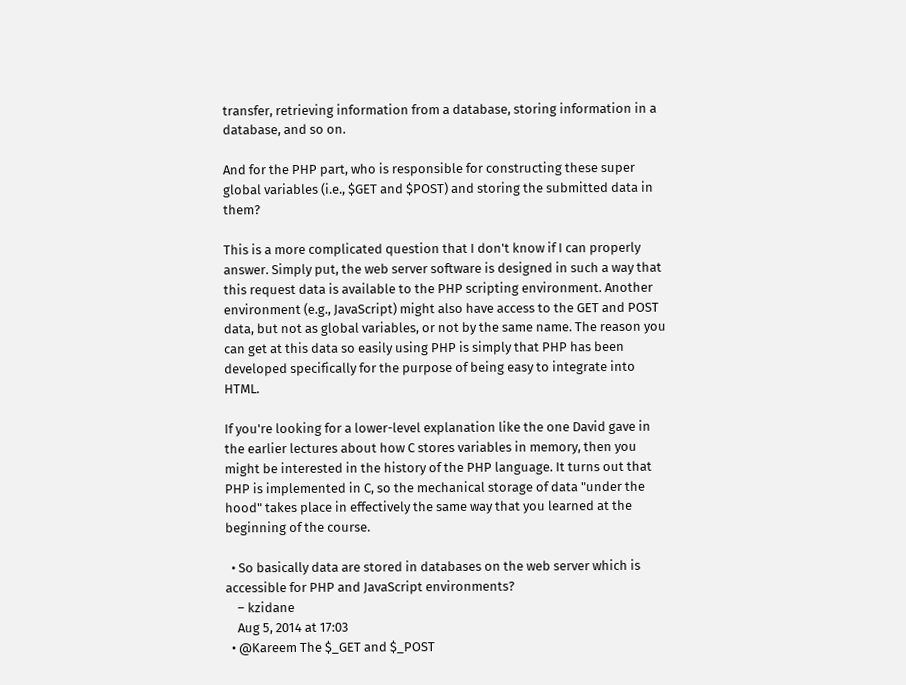transfer, retrieving information from a database, storing information in a database, and so on.

And for the PHP part, who is responsible for constructing these super global variables (i.e., $GET and $POST) and storing the submitted data in them?

This is a more complicated question that I don't know if I can properly answer. Simply put, the web server software is designed in such a way that this request data is available to the PHP scripting environment. Another environment (e.g., JavaScript) might also have access to the GET and POST data, but not as global variables, or not by the same name. The reason you can get at this data so easily using PHP is simply that PHP has been developed specifically for the purpose of being easy to integrate into HTML.

If you're looking for a lower-level explanation like the one David gave in the earlier lectures about how C stores variables in memory, then you might be interested in the history of the PHP language. It turns out that PHP is implemented in C, so the mechanical storage of data "under the hood" takes place in effectively the same way that you learned at the beginning of the course.

  • So basically data are stored in databases on the web server which is accessible for PHP and JavaScript environments?
    – kzidane
    Aug 5, 2014 at 17:03
  • @Kareem The $_GET and $_POST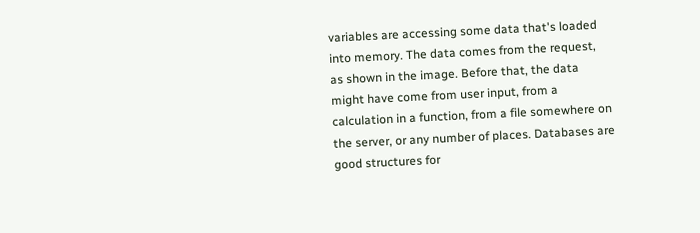variables are accessing some data that's loaded into memory. The data comes from the request, as shown in the image. Before that, the data might have come from user input, from a calculation in a function, from a file somewhere on the server, or any number of places. Databases are good structures for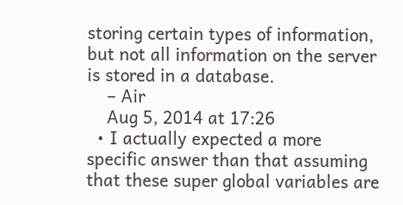storing certain types of information, but not all information on the server is stored in a database.
    – Air
    Aug 5, 2014 at 17:26
  • I actually expected a more specific answer than that assuming that these super global variables are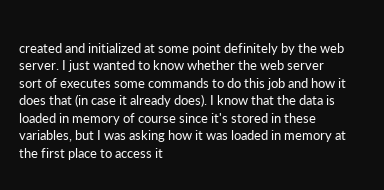created and initialized at some point definitely by the web server. I just wanted to know whether the web server sort of executes some commands to do this job and how it does that (in case it already does). I know that the data is loaded in memory of course since it's stored in these variables, but I was asking how it was loaded in memory at the first place to access it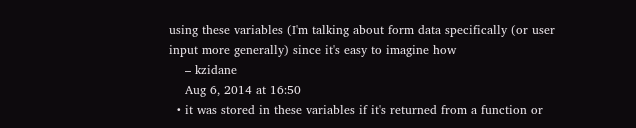using these variables (I'm talking about form data specifically (or user input more generally) since it's easy to imagine how
    – kzidane
    Aug 6, 2014 at 16:50
  • it was stored in these variables if it's returned from a function or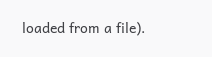loaded from a file).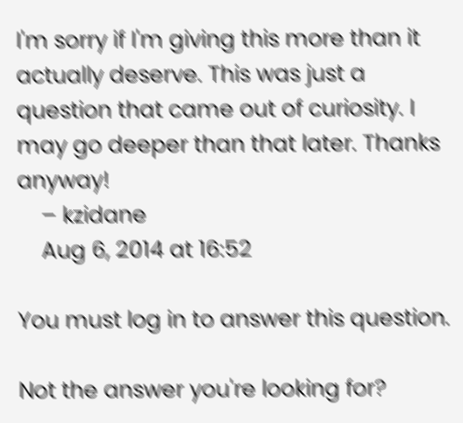I'm sorry if I'm giving this more than it actually deserve. This was just a question that came out of curiosity. I may go deeper than that later. Thanks anyway!
    – kzidane
    Aug 6, 2014 at 16:52

You must log in to answer this question.

Not the answer you're looking for?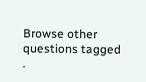Browse other questions tagged .